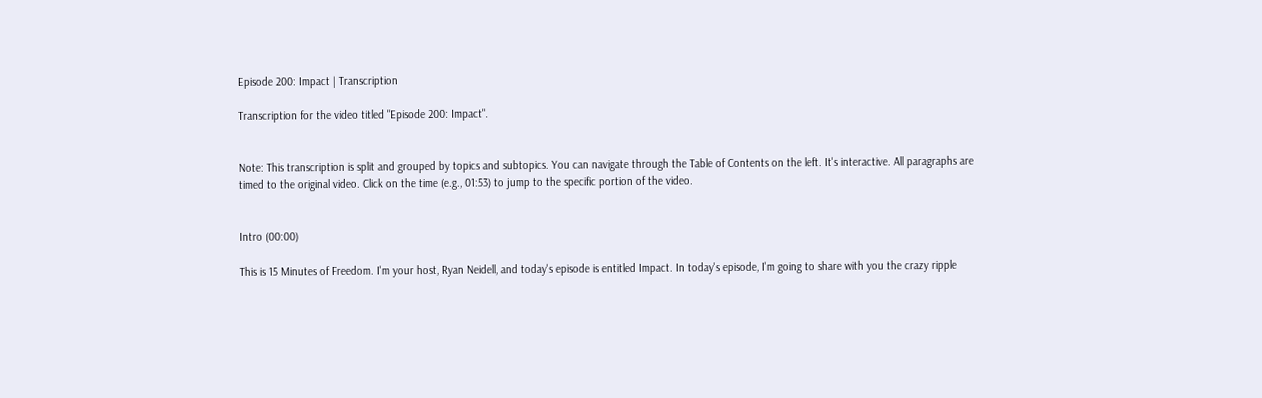Episode 200: Impact | Transcription

Transcription for the video titled "Episode 200: Impact".


Note: This transcription is split and grouped by topics and subtopics. You can navigate through the Table of Contents on the left. It's interactive. All paragraphs are timed to the original video. Click on the time (e.g., 01:53) to jump to the specific portion of the video.


Intro (00:00)

This is 15 Minutes of Freedom. I'm your host, Ryan Neidell, and today's episode is entitled Impact. In today's episode, I'm going to share with you the crazy ripple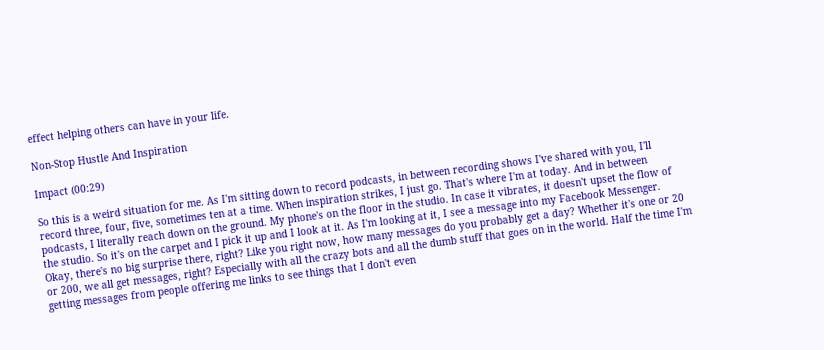effect helping others can have in your life.

Non-Stop Hustle And Inspiration

Impact (00:29)

So this is a weird situation for me. As I'm sitting down to record podcasts, in between recording shows I've shared with you, I'll record three, four, five, sometimes ten at a time. When inspiration strikes, I just go. That's where I'm at today. And in between podcasts, I literally reach down on the ground. My phone's on the floor in the studio. In case it vibrates, it doesn't upset the flow of the studio. So it's on the carpet and I pick it up and I look at it. As I'm looking at it, I see a message into my Facebook Messenger. Okay, there's no big surprise there, right? Like you right now, how many messages do you probably get a day? Whether it's one or 20 or 200, we all get messages, right? Especially with all the crazy bots and all the dumb stuff that goes on in the world. Half the time I'm getting messages from people offering me links to see things that I don't even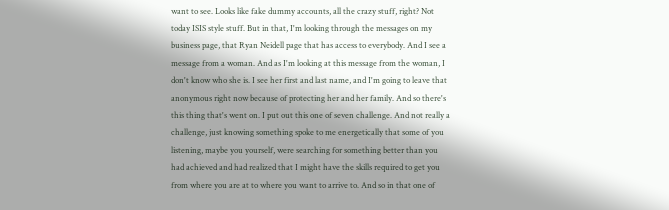want to see. Looks like fake dummy accounts, all the crazy stuff, right? Not today ISIS style stuff. But in that, I'm looking through the messages on my business page, that Ryan Neidell page that has access to everybody. And I see a message from a woman. And as I'm looking at this message from the woman, I don't know who she is. I see her first and last name, and I'm going to leave that anonymous right now because of protecting her and her family. And so there's this thing that's went on. I put out this one of seven challenge. And not really a challenge, just knowing something spoke to me energetically that some of you listening, maybe you yourself, were searching for something better than you had achieved and had realized that I might have the skills required to get you from where you are at to where you want to arrive to. And so in that one of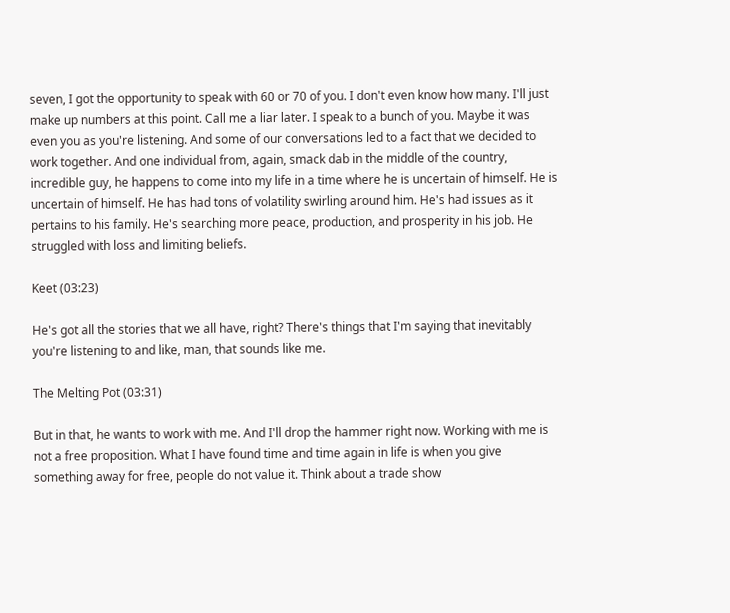seven, I got the opportunity to speak with 60 or 70 of you. I don't even know how many. I'll just make up numbers at this point. Call me a liar later. I speak to a bunch of you. Maybe it was even you as you're listening. And some of our conversations led to a fact that we decided to work together. And one individual from, again, smack dab in the middle of the country, incredible guy, he happens to come into my life in a time where he is uncertain of himself. He is uncertain of himself. He has had tons of volatility swirling around him. He's had issues as it pertains to his family. He's searching more peace, production, and prosperity in his job. He struggled with loss and limiting beliefs.

Keet (03:23)

He's got all the stories that we all have, right? There's things that I'm saying that inevitably you're listening to and like, man, that sounds like me.

The Melting Pot (03:31)

But in that, he wants to work with me. And I'll drop the hammer right now. Working with me is not a free proposition. What I have found time and time again in life is when you give something away for free, people do not value it. Think about a trade show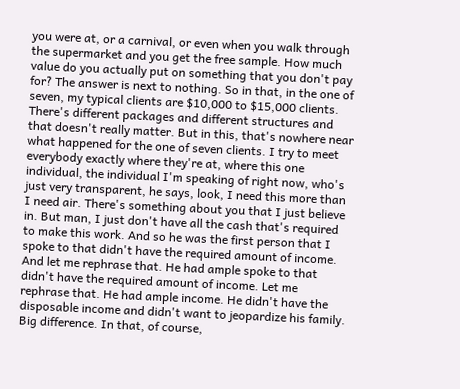you were at, or a carnival, or even when you walk through the supermarket and you get the free sample. How much value do you actually put on something that you don't pay for? The answer is next to nothing. So in that, in the one of seven, my typical clients are $10,000 to $15,000 clients. There's different packages and different structures and that doesn't really matter. But in this, that's nowhere near what happened for the one of seven clients. I try to meet everybody exactly where they're at, where this one individual, the individual I'm speaking of right now, who's just very transparent, he says, look, I need this more than I need air. There's something about you that I just believe in. But man, I just don't have all the cash that's required to make this work. And so he was the first person that I spoke to that didn't have the required amount of income. And let me rephrase that. He had ample spoke to that didn't have the required amount of income. Let me rephrase that. He had ample income. He didn't have the disposable income and didn't want to jeopardize his family. Big difference. In that, of course,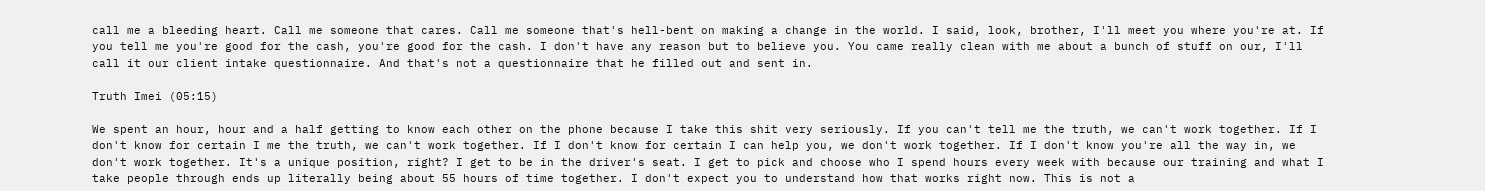call me a bleeding heart. Call me someone that cares. Call me someone that's hell-bent on making a change in the world. I said, look, brother, I'll meet you where you're at. If you tell me you're good for the cash, you're good for the cash. I don't have any reason but to believe you. You came really clean with me about a bunch of stuff on our, I'll call it our client intake questionnaire. And that's not a questionnaire that he filled out and sent in.

Truth Imei (05:15)

We spent an hour, hour and a half getting to know each other on the phone because I take this shit very seriously. If you can't tell me the truth, we can't work together. If I don't know for certain I me the truth, we can't work together. If I don't know for certain I can help you, we don't work together. If I don't know you're all the way in, we don't work together. It's a unique position, right? I get to be in the driver's seat. I get to pick and choose who I spend hours every week with because our training and what I take people through ends up literally being about 55 hours of time together. I don't expect you to understand how that works right now. This is not a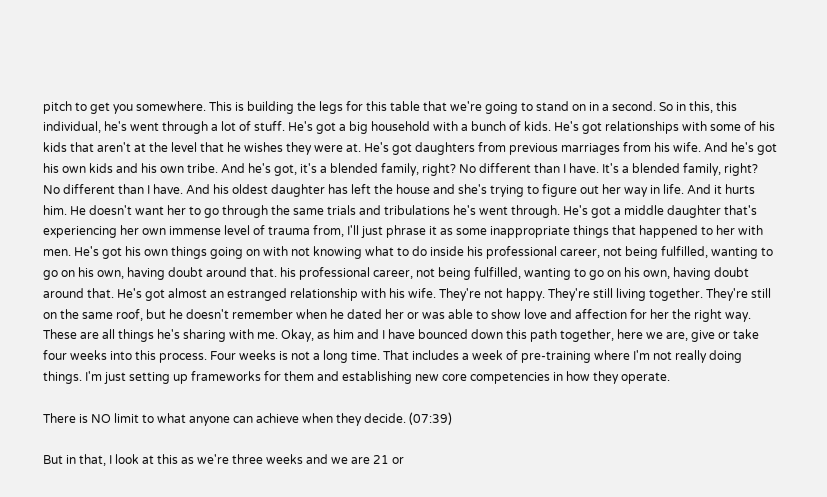pitch to get you somewhere. This is building the legs for this table that we're going to stand on in a second. So in this, this individual, he's went through a lot of stuff. He's got a big household with a bunch of kids. He's got relationships with some of his kids that aren't at the level that he wishes they were at. He's got daughters from previous marriages from his wife. And he's got his own kids and his own tribe. And he's got, it's a blended family, right? No different than I have. It's a blended family, right? No different than I have. And his oldest daughter has left the house and she's trying to figure out her way in life. And it hurts him. He doesn't want her to go through the same trials and tribulations he's went through. He's got a middle daughter that's experiencing her own immense level of trauma from, I'll just phrase it as some inappropriate things that happened to her with men. He's got his own things going on with not knowing what to do inside his professional career, not being fulfilled, wanting to go on his own, having doubt around that. his professional career, not being fulfilled, wanting to go on his own, having doubt around that. He's got almost an estranged relationship with his wife. They're not happy. They're still living together. They're still on the same roof, but he doesn't remember when he dated her or was able to show love and affection for her the right way. These are all things he's sharing with me. Okay, as him and I have bounced down this path together, here we are, give or take four weeks into this process. Four weeks is not a long time. That includes a week of pre-training where I'm not really doing things. I'm just setting up frameworks for them and establishing new core competencies in how they operate.

There is NO limit to what anyone can achieve when they decide. (07:39)

But in that, I look at this as we're three weeks and we are 21 or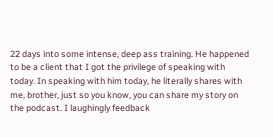22 days into some intense, deep ass training. He happened to be a client that I got the privilege of speaking with today. In speaking with him today, he literally shares with me, brother, just so you know, you can share my story on the podcast. I laughingly feedback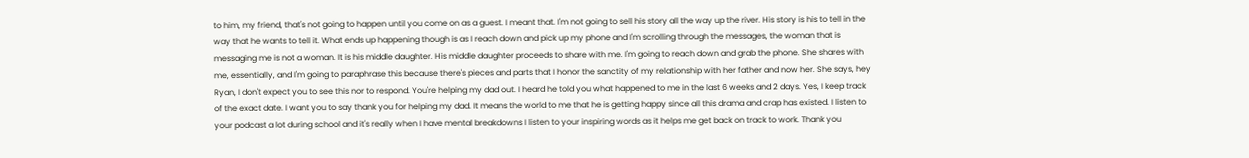to him, my friend, that's not going to happen until you come on as a guest. I meant that. I'm not going to sell his story all the way up the river. His story is his to tell in the way that he wants to tell it. What ends up happening though is as I reach down and pick up my phone and I'm scrolling through the messages, the woman that is messaging me is not a woman. It is his middle daughter. His middle daughter proceeds to share with me. I'm going to reach down and grab the phone. She shares with me, essentially, and I'm going to paraphrase this because there's pieces and parts that I honor the sanctity of my relationship with her father and now her. She says, hey Ryan, I don't expect you to see this nor to respond. You're helping my dad out. I heard he told you what happened to me in the last 6 weeks and 2 days. Yes, I keep track of the exact date. I want you to say thank you for helping my dad. It means the world to me that he is getting happy since all this drama and crap has existed. I listen to your podcast a lot during school and it's really when I have mental breakdowns I listen to your inspiring words as it helps me get back on track to work. Thank you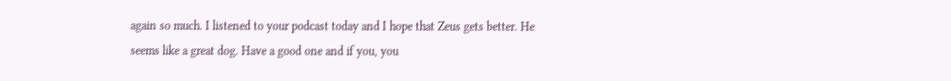again so much. I listened to your podcast today and I hope that Zeus gets better. He seems like a great dog. Have a good one and if you, you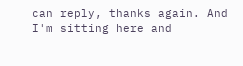can reply, thanks again. And I'm sitting here and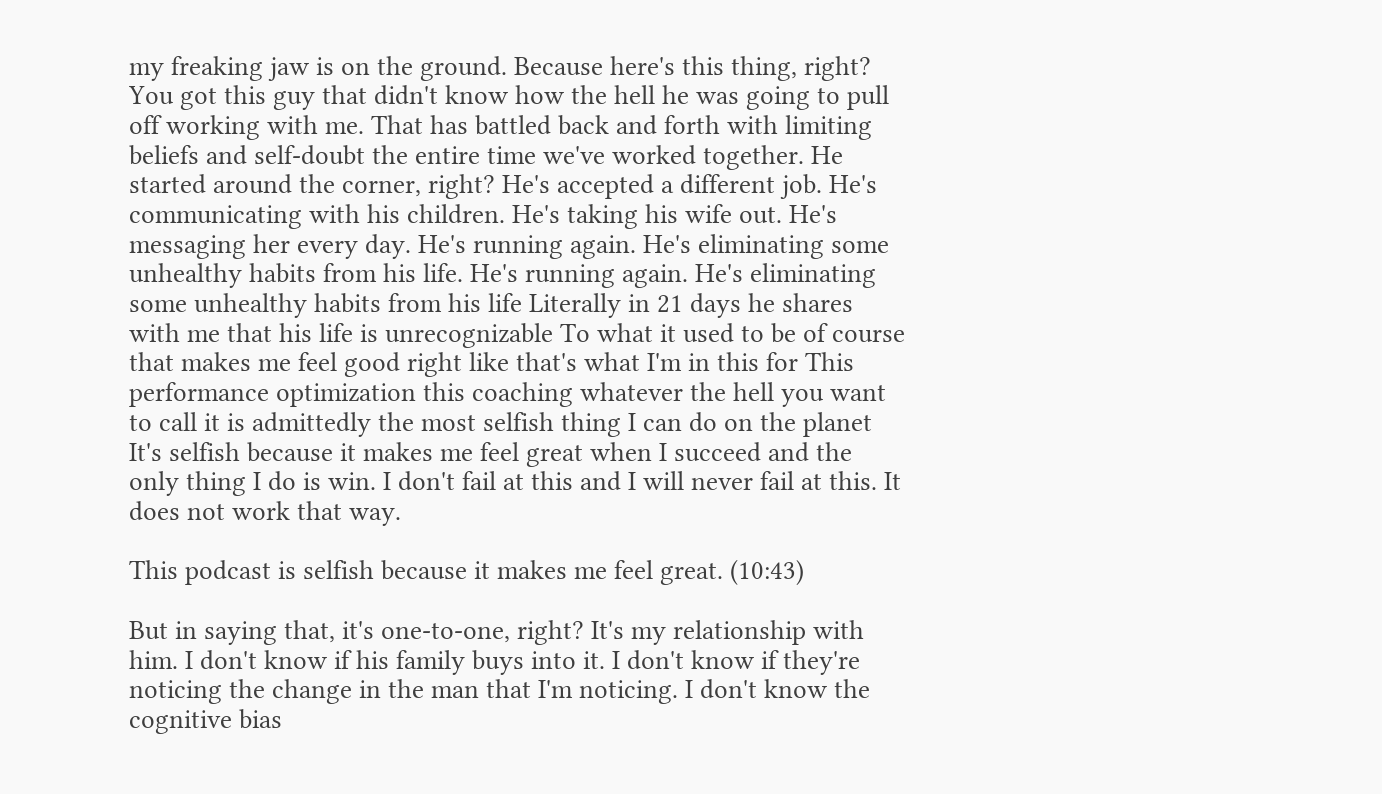my freaking jaw is on the ground. Because here's this thing, right? You got this guy that didn't know how the hell he was going to pull off working with me. That has battled back and forth with limiting beliefs and self-doubt the entire time we've worked together. He started around the corner, right? He's accepted a different job. He's communicating with his children. He's taking his wife out. He's messaging her every day. He's running again. He's eliminating some unhealthy habits from his life. He's running again. He's eliminating some unhealthy habits from his life Literally in 21 days he shares with me that his life is unrecognizable To what it used to be of course that makes me feel good right like that's what I'm in this for This performance optimization this coaching whatever the hell you want to call it is admittedly the most selfish thing I can do on the planet It's selfish because it makes me feel great when I succeed and the only thing I do is win. I don't fail at this and I will never fail at this. It does not work that way.

This podcast is selfish because it makes me feel great. (10:43)

But in saying that, it's one-to-one, right? It's my relationship with him. I don't know if his family buys into it. I don't know if they're noticing the change in the man that I'm noticing. I don't know the cognitive bias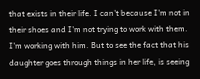that exists in their life. I can't because I'm not in their shoes and I'm not trying to work with them. I'm working with him. But to see the fact that his daughter goes through things in her life, is seeing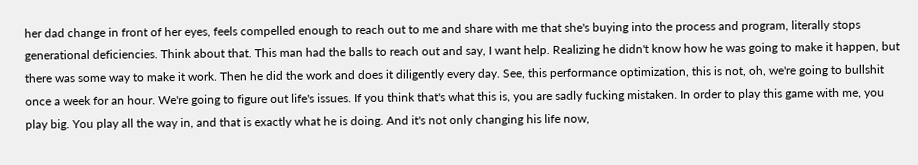her dad change in front of her eyes, feels compelled enough to reach out to me and share with me that she's buying into the process and program, literally stops generational deficiencies. Think about that. This man had the balls to reach out and say, I want help. Realizing he didn't know how he was going to make it happen, but there was some way to make it work. Then he did the work and does it diligently every day. See, this performance optimization, this is not, oh, we're going to bullshit once a week for an hour. We're going to figure out life's issues. If you think that's what this is, you are sadly fucking mistaken. In order to play this game with me, you play big. You play all the way in, and that is exactly what he is doing. And it's not only changing his life now,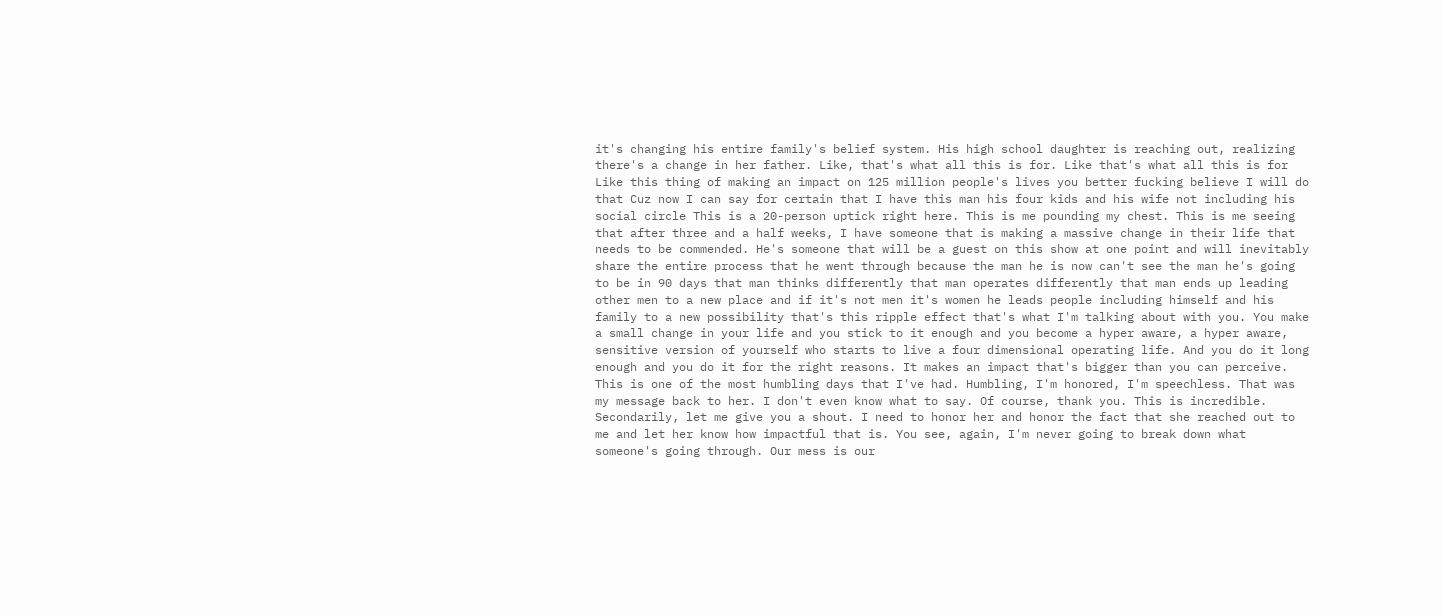it's changing his entire family's belief system. His high school daughter is reaching out, realizing there's a change in her father. Like, that's what all this is for. Like that's what all this is for Like this thing of making an impact on 125 million people's lives you better fucking believe I will do that Cuz now I can say for certain that I have this man his four kids and his wife not including his social circle This is a 20-person uptick right here. This is me pounding my chest. This is me seeing that after three and a half weeks, I have someone that is making a massive change in their life that needs to be commended. He's someone that will be a guest on this show at one point and will inevitably share the entire process that he went through because the man he is now can't see the man he's going to be in 90 days that man thinks differently that man operates differently that man ends up leading other men to a new place and if it's not men it's women he leads people including himself and his family to a new possibility that's this ripple effect that's what I'm talking about with you. You make a small change in your life and you stick to it enough and you become a hyper aware, a hyper aware, sensitive version of yourself who starts to live a four dimensional operating life. And you do it long enough and you do it for the right reasons. It makes an impact that's bigger than you can perceive. This is one of the most humbling days that I've had. Humbling, I'm honored, I'm speechless. That was my message back to her. I don't even know what to say. Of course, thank you. This is incredible. Secondarily, let me give you a shout. I need to honor her and honor the fact that she reached out to me and let her know how impactful that is. You see, again, I'm never going to break down what someone's going through. Our mess is our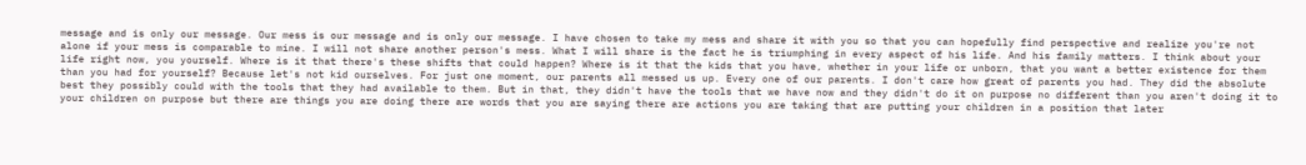message and is only our message. Our mess is our message and is only our message. I have chosen to take my mess and share it with you so that you can hopefully find perspective and realize you're not alone if your mess is comparable to mine. I will not share another person's mess. What I will share is the fact he is triumphing in every aspect of his life. And his family matters. I think about your life right now, you yourself. Where is it that there's these shifts that could happen? Where is it that the kids that you have, whether in your life or unborn, that you want a better existence for them than you had for yourself? Because let's not kid ourselves. For just one moment, our parents all messed us up. Every one of our parents. I don't care how great of parents you had. They did the absolute best they possibly could with the tools that they had available to them. But in that, they didn't have the tools that we have now and they didn't do it on purpose no different than you aren't doing it to your children on purpose but there are things you are doing there are words that you are saying there are actions you are taking that are putting your children in a position that later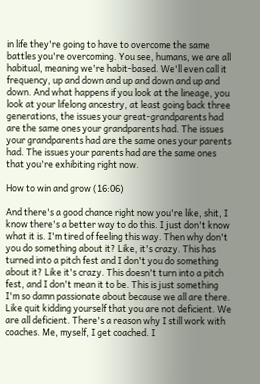in life they're going to have to overcome the same battles you're overcoming. You see, humans, we are all habitual, meaning we're habit-based. We'll even call it frequency, up and down and up and down and up and down. And what happens if you look at the lineage, you look at your lifelong ancestry, at least going back three generations, the issues your great-grandparents had are the same ones your grandparents had. The issues your grandparents had are the same ones your parents had. The issues your parents had are the same ones that you're exhibiting right now.

How to win and grow (16:06)

And there's a good chance right now you're like, shit, I know there's a better way to do this. I just don't know what it is. I'm tired of feeling this way. Then why don't you do something about it? Like, it's crazy. This has turned into a pitch fest and I don't you do something about it? Like it's crazy. This doesn't turn into a pitch fest, and I don't mean it to be. This is just something I'm so damn passionate about because we all are there. Like quit kidding yourself that you are not deficient. We are all deficient. There's a reason why I still work with coaches. Me, myself, I get coached. I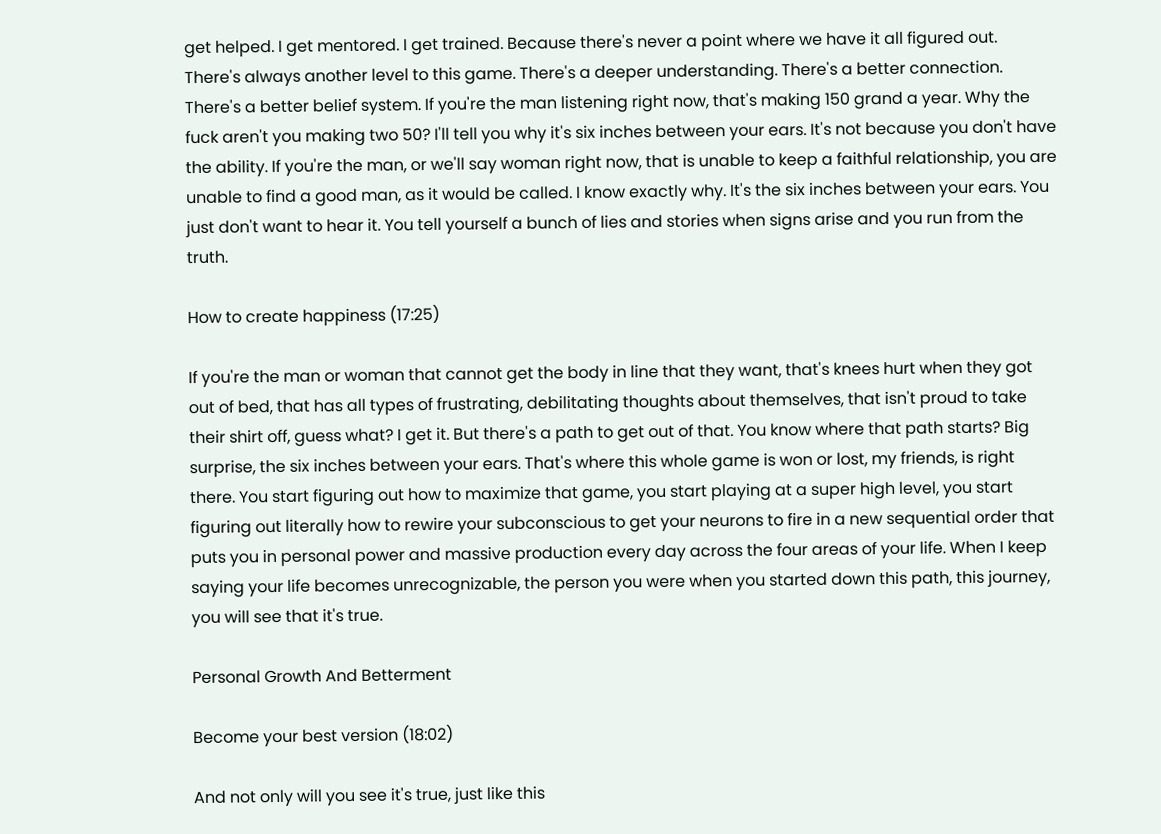get helped. I get mentored. I get trained. Because there's never a point where we have it all figured out. There's always another level to this game. There's a deeper understanding. There's a better connection. There's a better belief system. If you're the man listening right now, that's making 150 grand a year. Why the fuck aren't you making two 50? I'll tell you why it's six inches between your ears. It's not because you don't have the ability. If you're the man, or we'll say woman right now, that is unable to keep a faithful relationship, you are unable to find a good man, as it would be called. I know exactly why. It's the six inches between your ears. You just don't want to hear it. You tell yourself a bunch of lies and stories when signs arise and you run from the truth.

How to create happiness (17:25)

If you're the man or woman that cannot get the body in line that they want, that's knees hurt when they got out of bed, that has all types of frustrating, debilitating thoughts about themselves, that isn't proud to take their shirt off, guess what? I get it. But there's a path to get out of that. You know where that path starts? Big surprise, the six inches between your ears. That's where this whole game is won or lost, my friends, is right there. You start figuring out how to maximize that game, you start playing at a super high level, you start figuring out literally how to rewire your subconscious to get your neurons to fire in a new sequential order that puts you in personal power and massive production every day across the four areas of your life. When I keep saying your life becomes unrecognizable, the person you were when you started down this path, this journey, you will see that it's true.

Personal Growth And Betterment

Become your best version (18:02)

And not only will you see it's true, just like this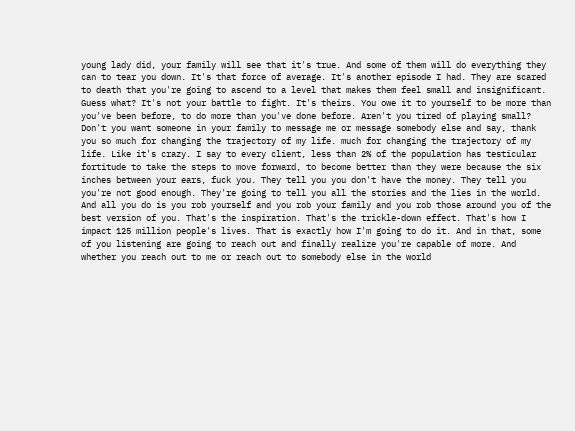young lady did, your family will see that it's true. And some of them will do everything they can to tear you down. It's that force of average. It's another episode I had. They are scared to death that you're going to ascend to a level that makes them feel small and insignificant. Guess what? It's not your battle to fight. It's theirs. You owe it to yourself to be more than you've been before, to do more than you've done before. Aren't you tired of playing small? Don't you want someone in your family to message me or message somebody else and say, thank you so much for changing the trajectory of my life. much for changing the trajectory of my life. Like it's crazy. I say to every client, less than 2% of the population has testicular fortitude to take the steps to move forward, to become better than they were because the six inches between your ears, fuck you. They tell you you don't have the money. They tell you you're not good enough. They're going to tell you all the stories and the lies in the world. And all you do is you rob yourself and you rob your family and you rob those around you of the best version of you. That's the inspiration. That's the trickle-down effect. That's how I impact 125 million people's lives. That is exactly how I'm going to do it. And in that, some of you listening are going to reach out and finally realize you're capable of more. And whether you reach out to me or reach out to somebody else in the world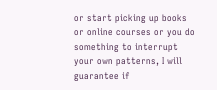or start picking up books or online courses or you do something to interrupt your own patterns, I will guarantee if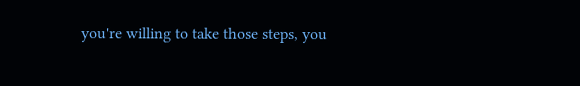you're willing to take those steps, you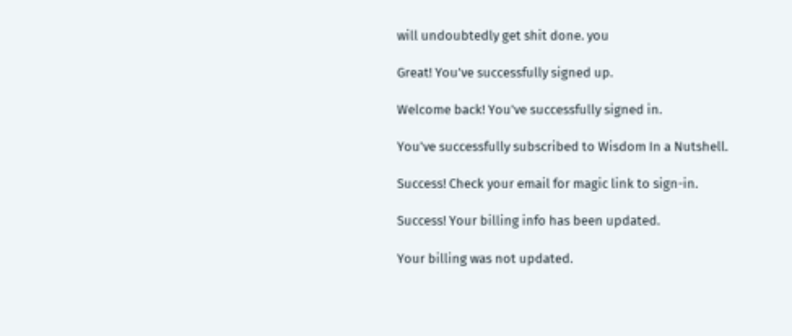will undoubtedly get shit done. you

Great! You’ve successfully signed up.

Welcome back! You've successfully signed in.

You've successfully subscribed to Wisdom In a Nutshell.

Success! Check your email for magic link to sign-in.

Success! Your billing info has been updated.

Your billing was not updated.